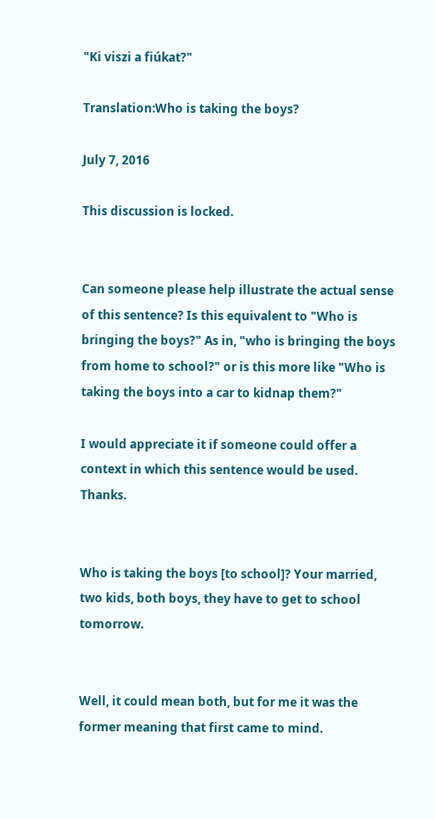"Ki viszi a fiúkat?"

Translation:Who is taking the boys?

July 7, 2016

This discussion is locked.


Can someone please help illustrate the actual sense of this sentence? Is this equivalent to "Who is bringing the boys?" As in, "who is bringing the boys from home to school?" or is this more like "Who is taking the boys into a car to kidnap them?"

I would appreciate it if someone could offer a context in which this sentence would be used. Thanks.


Who is taking the boys [to school]? Your married, two kids, both boys, they have to get to school tomorrow.


Well, it could mean both, but for me it was the former meaning that first came to mind.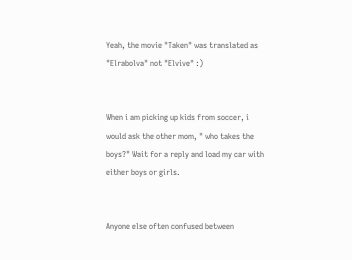Yeah, the movie "Taken" was translated as "Elrabolva" not "Elvive" :)


When i am picking up kids from soccer, i would ask the other mom, " who takes the boys?" Wait for a reply and load my car with either boys or girls.


Anyone else often confused between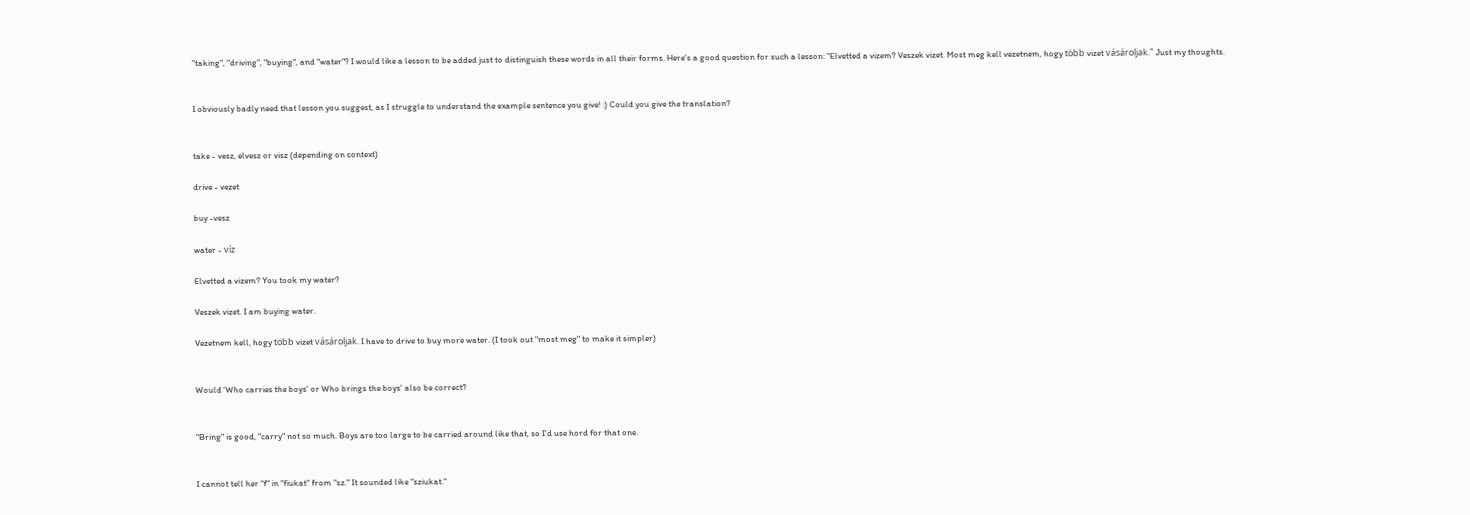"taking", "driving", "buying", and "water"? I would like a lesson to be added just to distinguish these words in all their forms. Here's a good question for such a lesson: "Elvetted a vizem? Veszek vizet. Most meg kell vezetnem, hogy több vizet vásároljak." Just my thoughts.


I obviously badly need that lesson you suggest, as I struggle to understand the example sentence you give! :) Could you give the translation?


take - vesz, elvesz or visz (depending on context)

drive - vezet

buy -vesz

water - víz

Elvetted a vizem? You took my water?

Veszek vizet. I am buying water.

Vezetnem kell, hogy több vizet vásároljak. I have to drive to buy more water. (I took out "most meg" to make it simpler)


Would 'Who carries the boys' or Who brings the boys' also be correct?


"Bring" is good, "carry" not so much. Boys are too large to be carried around like that, so I'd use hord for that one.


I cannot tell her "f" in "fiukat" from "sz." It sounded like "sziukat."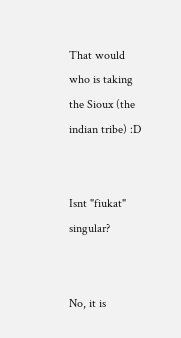That would who is taking the Sioux (the indian tribe) :D


Isnt "fiukat" singular?


No, it is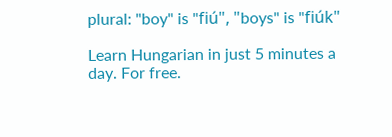plural: "boy" is "fiú", "boys" is "fiúk"

Learn Hungarian in just 5 minutes a day. For free.